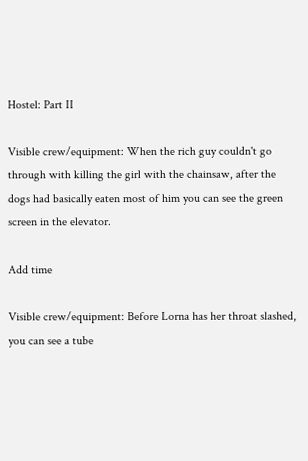Hostel: Part II

Visible crew/equipment: When the rich guy couldn't go through with killing the girl with the chainsaw, after the dogs had basically eaten most of him you can see the green screen in the elevator.

Add time

Visible crew/equipment: Before Lorna has her throat slashed, you can see a tube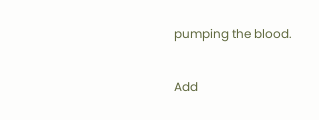pumping the blood.

Add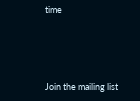time




Join the mailing list